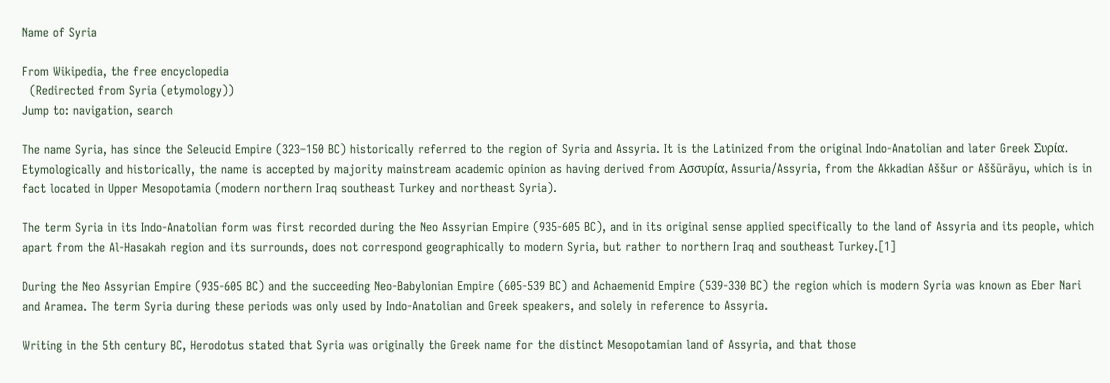Name of Syria

From Wikipedia, the free encyclopedia
  (Redirected from Syria (etymology))
Jump to: navigation, search

The name Syria, has since the Seleucid Empire (323–150 BC) historically referred to the region of Syria and Assyria. It is the Latinized from the original Indo-Anatolian and later Greek Συρία. Etymologically and historically, the name is accepted by majority mainstream academic opinion as having derived from Ασσυρία, Assuria/Assyria, from the Akkadian Aššur or Aššūrāyu, which is in fact located in Upper Mesopotamia (modern northern Iraq southeast Turkey and northeast Syria).

The term Syria in its Indo-Anatolian form was first recorded during the Neo Assyrian Empire (935-605 BC), and in its original sense applied specifically to the land of Assyria and its people, which apart from the Al-Hasakah region and its surrounds, does not correspond geographically to modern Syria, but rather to northern Iraq and southeast Turkey.[1]

During the Neo Assyrian Empire (935-605 BC) and the succeeding Neo-Babylonian Empire (605-539 BC) and Achaemenid Empire (539-330 BC) the region which is modern Syria was known as Eber Nari and Aramea. The term Syria during these periods was only used by Indo-Anatolian and Greek speakers, and solely in reference to Assyria.

Writing in the 5th century BC, Herodotus stated that Syria was originally the Greek name for the distinct Mesopotamian land of Assyria, and that those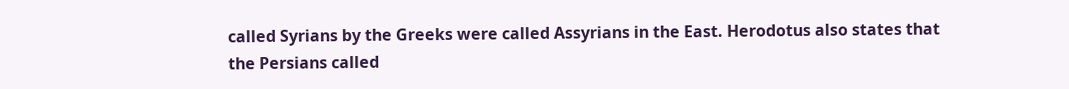called Syrians by the Greeks were called Assyrians in the East. Herodotus also states that the Persians called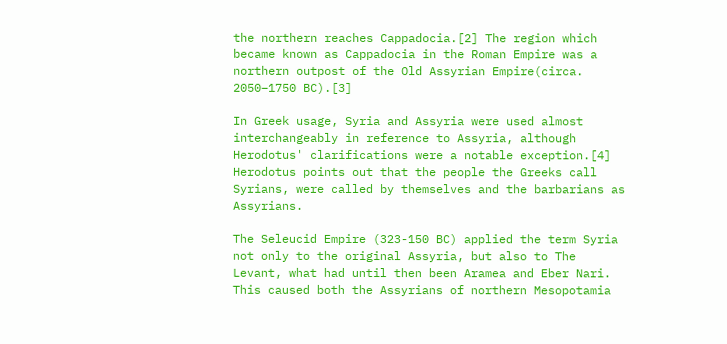the northern reaches Cappadocia.[2] The region which became known as Cappadocia in the Roman Empire was a northern outpost of the Old Assyrian Empire(circa. 2050–1750 BC).[3]

In Greek usage, Syria and Assyria were used almost interchangeably in reference to Assyria, although Herodotus' clarifications were a notable exception.[4] Herodotus points out that the people the Greeks call Syrians, were called by themselves and the barbarians as Assyrians.

The Seleucid Empire (323-150 BC) applied the term Syria not only to the original Assyria, but also to The Levant, what had until then been Aramea and Eber Nari. This caused both the Assyrians of northern Mesopotamia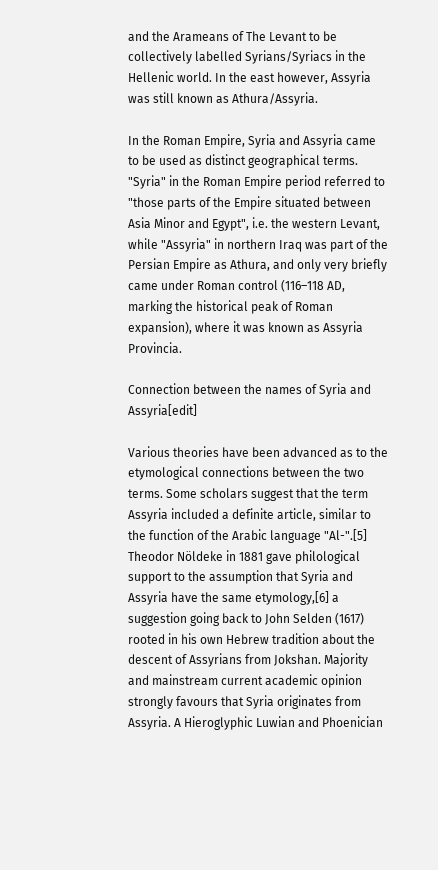and the Arameans of The Levant to be collectively labelled Syrians/Syriacs in the Hellenic world. In the east however, Assyria was still known as Athura/Assyria.

In the Roman Empire, Syria and Assyria came to be used as distinct geographical terms. "Syria" in the Roman Empire period referred to "those parts of the Empire situated between Asia Minor and Egypt", i.e. the western Levant, while "Assyria" in northern Iraq was part of the Persian Empire as Athura, and only very briefly came under Roman control (116–118 AD, marking the historical peak of Roman expansion), where it was known as Assyria Provincia.

Connection between the names of Syria and Assyria[edit]

Various theories have been advanced as to the etymological connections between the two terms. Some scholars suggest that the term Assyria included a definite article, similar to the function of the Arabic language "Al-".[5] Theodor Nöldeke in 1881 gave philological support to the assumption that Syria and Assyria have the same etymology,[6] a suggestion going back to John Selden (1617) rooted in his own Hebrew tradition about the descent of Assyrians from Jokshan. Majority and mainstream current academic opinion strongly favours that Syria originates from Assyria. A Hieroglyphic Luwian and Phoenician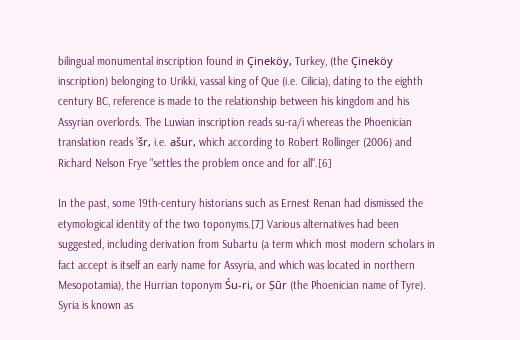bilingual monumental inscription found in Çineköy, Turkey, (the Çineköy inscription) belonging to Urikki, vassal king of Que (i.e. Cilicia), dating to the eighth century BC, reference is made to the relationship between his kingdom and his Assyrian overlords. The Luwian inscription reads su-ra/i whereas the Phoenician translation reads ʾšr, i.e. ašur, which according to Robert Rollinger (2006) and Richard Nelson Frye "settles the problem once and for all".[6]

In the past, some 19th-century historians such as Ernest Renan had dismissed the etymological identity of the two toponyms.[7] Various alternatives had been suggested, including derivation from Subartu (a term which most modern scholars in fact accept is itself an early name for Assyria, and which was located in northern Mesopotamia), the Hurrian toponym Śu-ri, or Ṣūr (the Phoenician name of Tyre). Syria is known as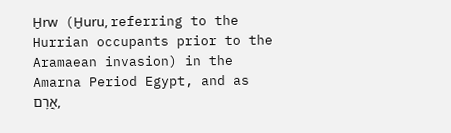Ḫrw (Ḫuru, referring to the Hurrian occupants prior to the Aramaean invasion) in the Amarna Period Egypt, and as אֲרָם,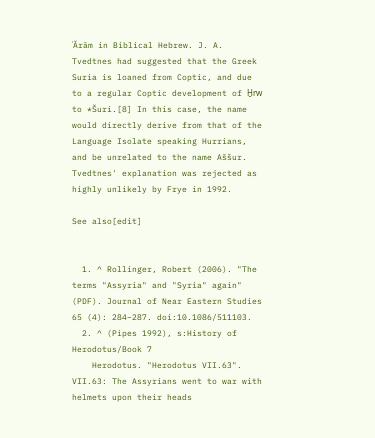ʾĂrām in Biblical Hebrew. J. A. Tvedtnes had suggested that the Greek Suria is loaned from Coptic, and due to a regular Coptic development of Ḫrw to *Šuri.[8] In this case, the name would directly derive from that of the Language Isolate speaking Hurrians, and be unrelated to the name Aššur. Tvedtnes' explanation was rejected as highly unlikely by Frye in 1992.

See also[edit]


  1. ^ Rollinger, Robert (2006). "The terms "Assyria" and "Syria" again" (PDF). Journal of Near Eastern Studies 65 (4): 284–287. doi:10.1086/511103.
  2. ^ (Pipes 1992), s:History of Herodotus/Book 7
    Herodotus. "Herodotus VII.63". VII.63: The Assyrians went to war with helmets upon their heads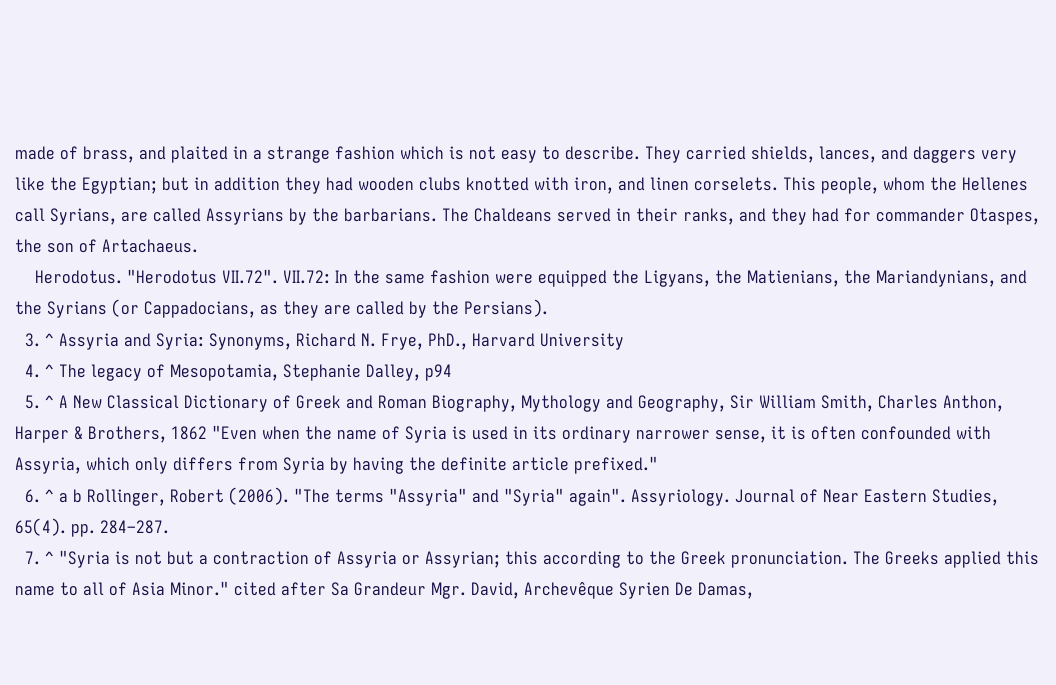made of brass, and plaited in a strange fashion which is not easy to describe. They carried shields, lances, and daggers very like the Egyptian; but in addition they had wooden clubs knotted with iron, and linen corselets. This people, whom the Hellenes call Syrians, are called Assyrians by the barbarians. The Chaldeans served in their ranks, and they had for commander Otaspes, the son of Artachaeus.
    Herodotus. "Herodotus VII.72". VII.72: In the same fashion were equipped the Ligyans, the Matienians, the Mariandynians, and the Syrians (or Cappadocians, as they are called by the Persians).
  3. ^ Assyria and Syria: Synonyms, Richard N. Frye, PhD., Harvard University
  4. ^ The legacy of Mesopotamia, Stephanie Dalley, p94
  5. ^ A New Classical Dictionary of Greek and Roman Biography, Mythology and Geography, Sir William Smith, Charles Anthon, Harper & Brothers, 1862 "Even when the name of Syria is used in its ordinary narrower sense, it is often confounded with Assyria, which only differs from Syria by having the definite article prefixed."
  6. ^ a b Rollinger, Robert (2006). "The terms "Assyria" and "Syria" again". Assyriology. Journal of Near Eastern Studies, 65(4). pp. 284–287.
  7. ^ "Syria is not but a contraction of Assyria or Assyrian; this according to the Greek pronunciation. The Greeks applied this name to all of Asia Minor." cited after Sa Grandeur Mgr. David, Archevêque Syrien De Damas,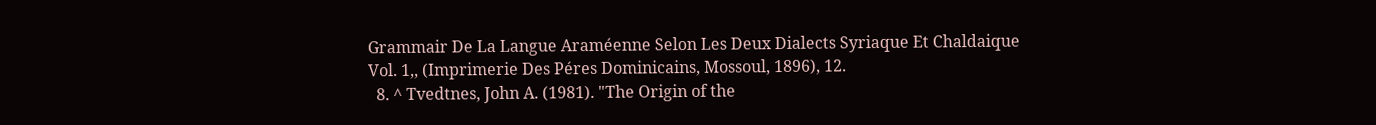Grammair De La Langue Araméenne Selon Les Deux Dialects Syriaque Et Chaldaique Vol. 1,, (Imprimerie Des Péres Dominicains, Mossoul, 1896), 12.
  8. ^ Tvedtnes, John A. (1981). "The Origin of the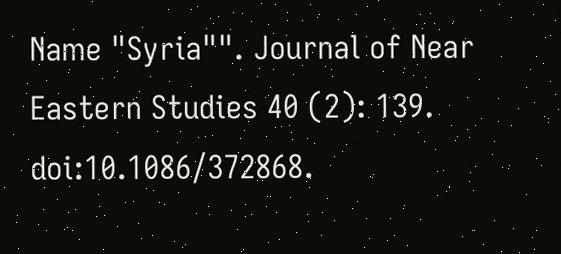Name "Syria"". Journal of Near Eastern Studies 40 (2): 139. doi:10.1086/372868.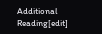Additional Reading[edit]